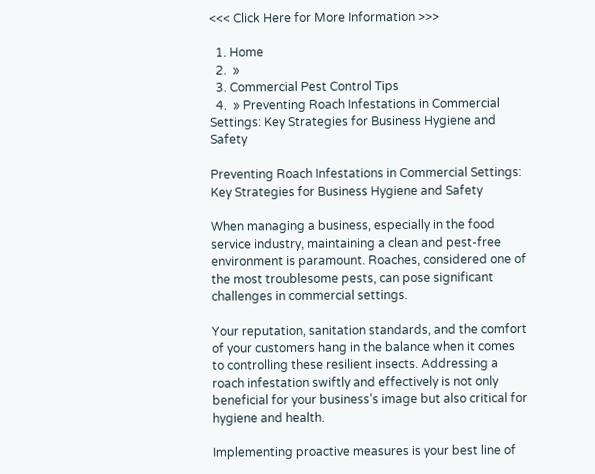<<< Click Here for More Information >>>

  1. Home
  2.  »
  3. Commercial Pest Control Tips
  4.  » Preventing Roach Infestations in Commercial Settings: Key Strategies for Business Hygiene and Safety

Preventing Roach Infestations in Commercial Settings: Key Strategies for Business Hygiene and Safety

When managing a business, especially in the food service industry, maintaining a clean and pest-free environment is paramount. Roaches, considered one of the most troublesome pests, can pose significant challenges in commercial settings.

Your reputation, sanitation standards, and the comfort of your customers hang in the balance when it comes to controlling these resilient insects. Addressing a roach infestation swiftly and effectively is not only beneficial for your business’s image but also critical for hygiene and health.

Implementing proactive measures is your best line of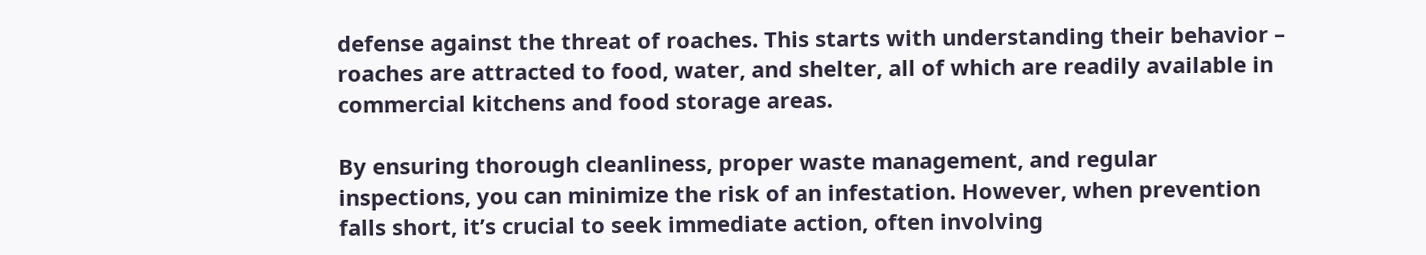defense against the threat of roaches. This starts with understanding their behavior – roaches are attracted to food, water, and shelter, all of which are readily available in commercial kitchens and food storage areas.

By ensuring thorough cleanliness, proper waste management, and regular inspections, you can minimize the risk of an infestation. However, when prevention falls short, it’s crucial to seek immediate action, often involving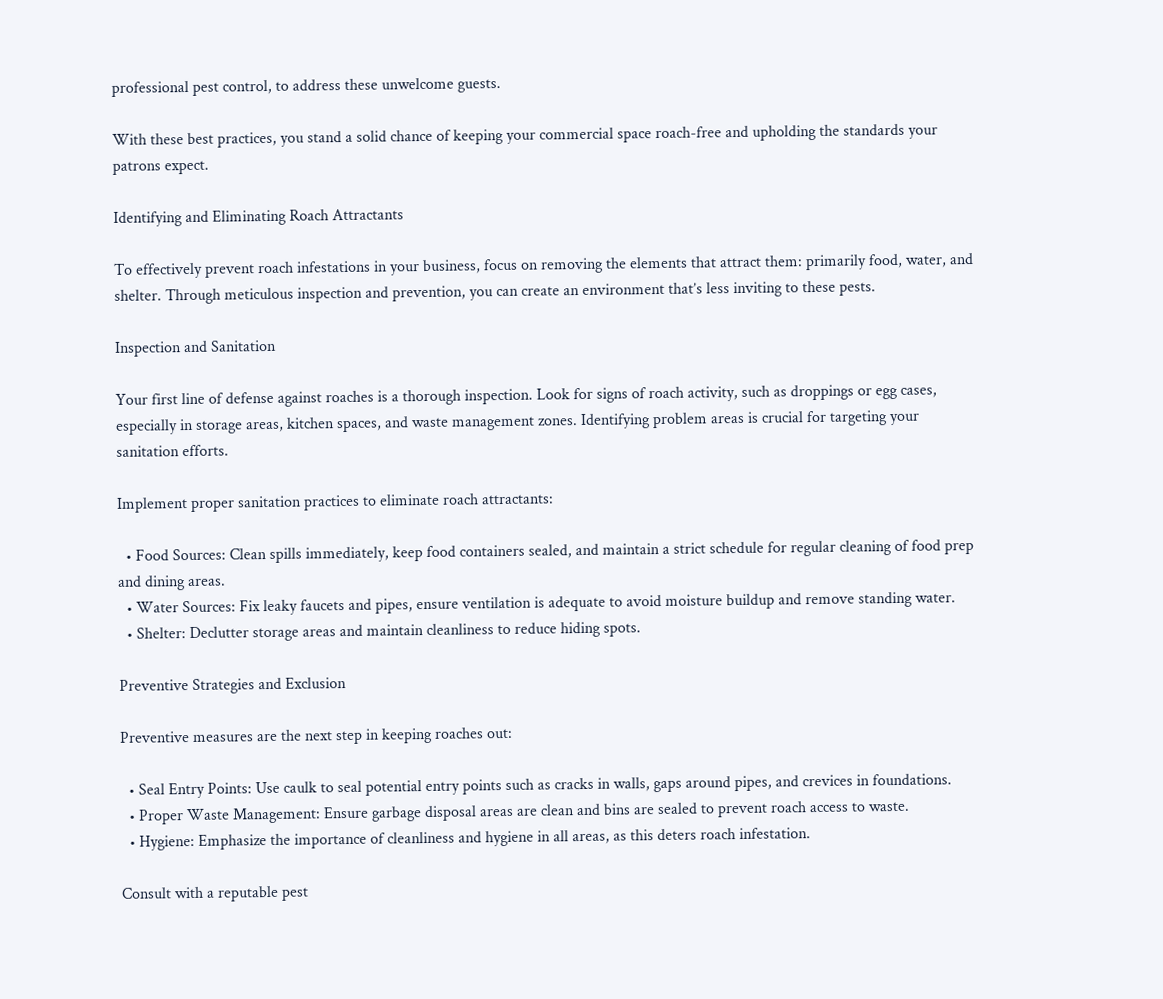professional pest control, to address these unwelcome guests.

With these best practices, you stand a solid chance of keeping your commercial space roach-free and upholding the standards your patrons expect.

Identifying and Eliminating Roach Attractants

To effectively prevent roach infestations in your business, focus on removing the elements that attract them: primarily food, water, and shelter. Through meticulous inspection and prevention, you can create an environment that’s less inviting to these pests.

Inspection and Sanitation

Your first line of defense against roaches is a thorough inspection. Look for signs of roach activity, such as droppings or egg cases, especially in storage areas, kitchen spaces, and waste management zones. Identifying problem areas is crucial for targeting your sanitation efforts.

Implement proper sanitation practices to eliminate roach attractants:

  • Food Sources: Clean spills immediately, keep food containers sealed, and maintain a strict schedule for regular cleaning of food prep and dining areas.
  • Water Sources: Fix leaky faucets and pipes, ensure ventilation is adequate to avoid moisture buildup and remove standing water.
  • Shelter: Declutter storage areas and maintain cleanliness to reduce hiding spots.

Preventive Strategies and Exclusion

Preventive measures are the next step in keeping roaches out:

  • Seal Entry Points: Use caulk to seal potential entry points such as cracks in walls, gaps around pipes, and crevices in foundations.
  • Proper Waste Management: Ensure garbage disposal areas are clean and bins are sealed to prevent roach access to waste.
  • Hygiene: Emphasize the importance of cleanliness and hygiene in all areas, as this deters roach infestation.

Consult with a reputable pest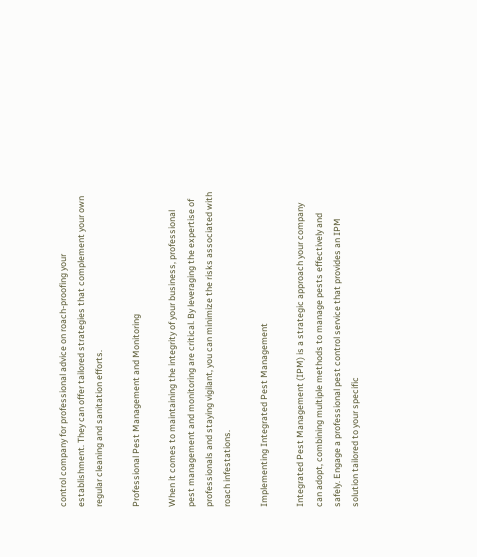control company for professional advice on roach-proofing your establishment. They can offer tailored strategies that complement your own regular cleaning and sanitation efforts.

Professional Pest Management and Monitoring

When it comes to maintaining the integrity of your business, professional pest management and monitoring are critical. By leveraging the expertise of professionals and staying vigilant, you can minimize the risks associated with roach infestations.

Implementing Integrated Pest Management

Integrated Pest Management (IPM) is a strategic approach your company can adopt, combining multiple methods to manage pests effectively and safely. Engage a professional pest control service that provides an IPM solution tailored to your specific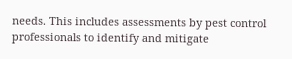needs. This includes assessments by pest control professionals to identify and mitigate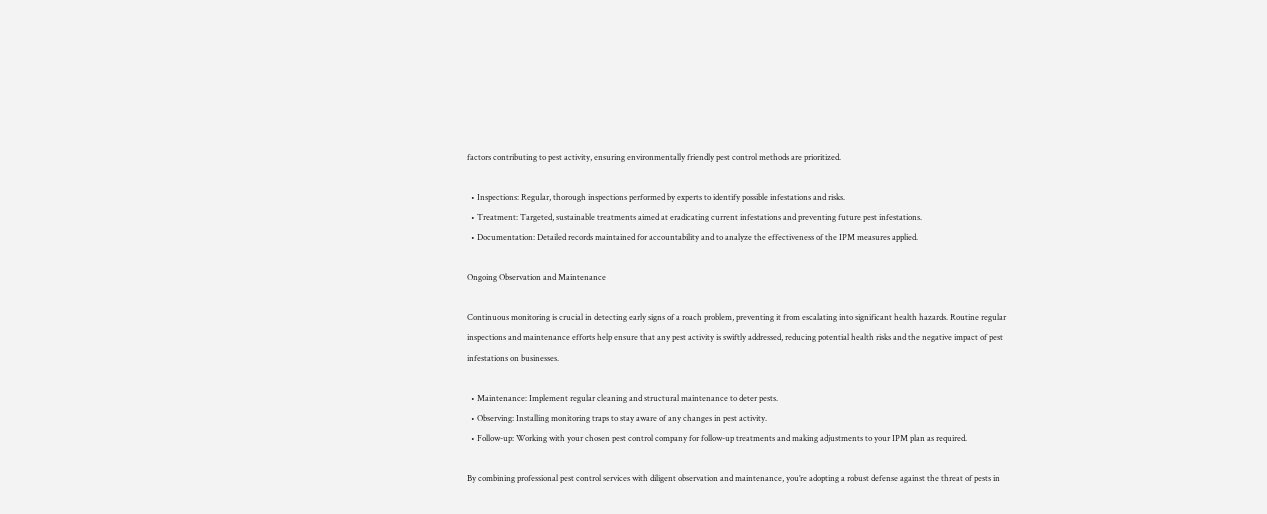factors contributing to pest activity, ensuring environmentally friendly pest control methods are prioritized.

  • Inspections: Regular, thorough inspections performed by experts to identify possible infestations and risks.
  • Treatment: Targeted, sustainable treatments aimed at eradicating current infestations and preventing future pest infestations.
  • Documentation: Detailed records maintained for accountability and to analyze the effectiveness of the IPM measures applied.

Ongoing Observation and Maintenance

Continuous monitoring is crucial in detecting early signs of a roach problem, preventing it from escalating into significant health hazards. Routine regular inspections and maintenance efforts help ensure that any pest activity is swiftly addressed, reducing potential health risks and the negative impact of pest infestations on businesses.

  • Maintenance: Implement regular cleaning and structural maintenance to deter pests.
  • Observing: Installing monitoring traps to stay aware of any changes in pest activity.
  • Follow-up: Working with your chosen pest control company for follow-up treatments and making adjustments to your IPM plan as required.

By combining professional pest control services with diligent observation and maintenance, you’re adopting a robust defense against the threat of pests in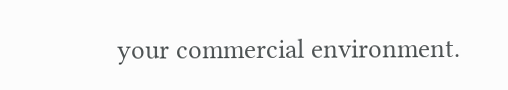your commercial environment.